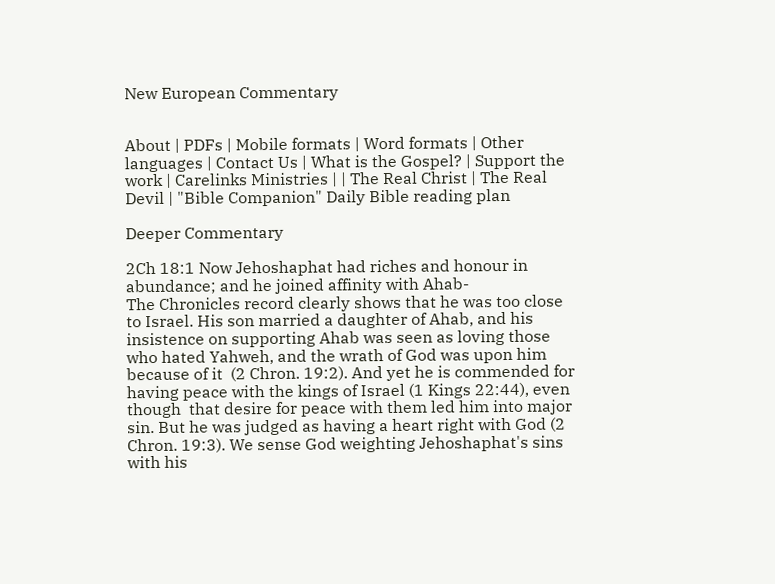New European Commentary


About | PDFs | Mobile formats | Word formats | Other languages | Contact Us | What is the Gospel? | Support the work | Carelinks Ministries | | The Real Christ | The Real Devil | "Bible Companion" Daily Bible reading plan

Deeper Commentary

2Ch 18:1 Now Jehoshaphat had riches and honour in abundance; and he joined affinity with Ahab-
The Chronicles record clearly shows that he was too close to Israel. His son married a daughter of Ahab, and his insistence on supporting Ahab was seen as loving those who hated Yahweh, and the wrath of God was upon him because of it  (2 Chron. 19:2). And yet he is commended for having peace with the kings of Israel (1 Kings 22:44), even though  that desire for peace with them led him into major sin. But he was judged as having a heart right with God (2 Chron. 19:3). We sense God weighting Jehoshaphat's sins with his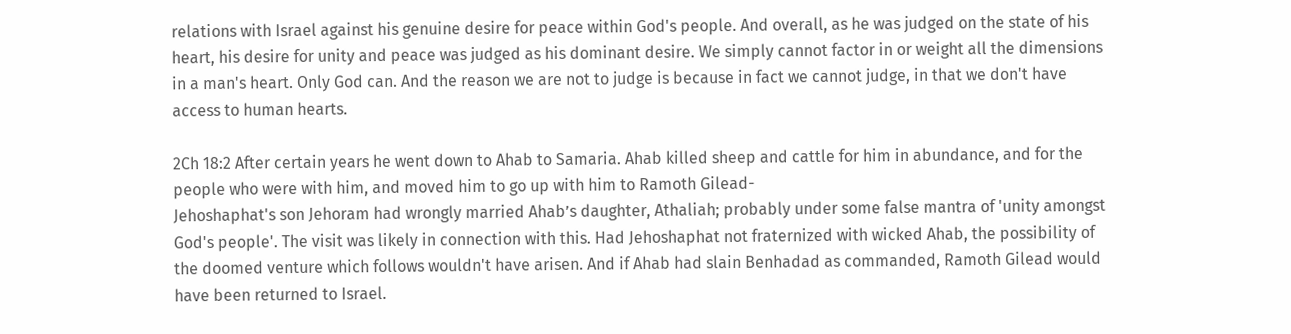relations with Israel against his genuine desire for peace within God's people. And overall, as he was judged on the state of his heart, his desire for unity and peace was judged as his dominant desire. We simply cannot factor in or weight all the dimensions in a man's heart. Only God can. And the reason we are not to judge is because in fact we cannot judge, in that we don't have access to human hearts.

2Ch 18:2 After certain years he went down to Ahab to Samaria. Ahab killed sheep and cattle for him in abundance, and for the people who were with him, and moved him to go up with him to Ramoth Gilead-
Jehoshaphat's son Jehoram had wrongly married Ahab’s daughter, Athaliah; probably under some false mantra of 'unity amongst God's people'. The visit was likely in connection with this. Had Jehoshaphat not fraternized with wicked Ahab, the possibility of the doomed venture which follows wouldn't have arisen. And if Ahab had slain Benhadad as commanded, Ramoth Gilead would have been returned to Israel.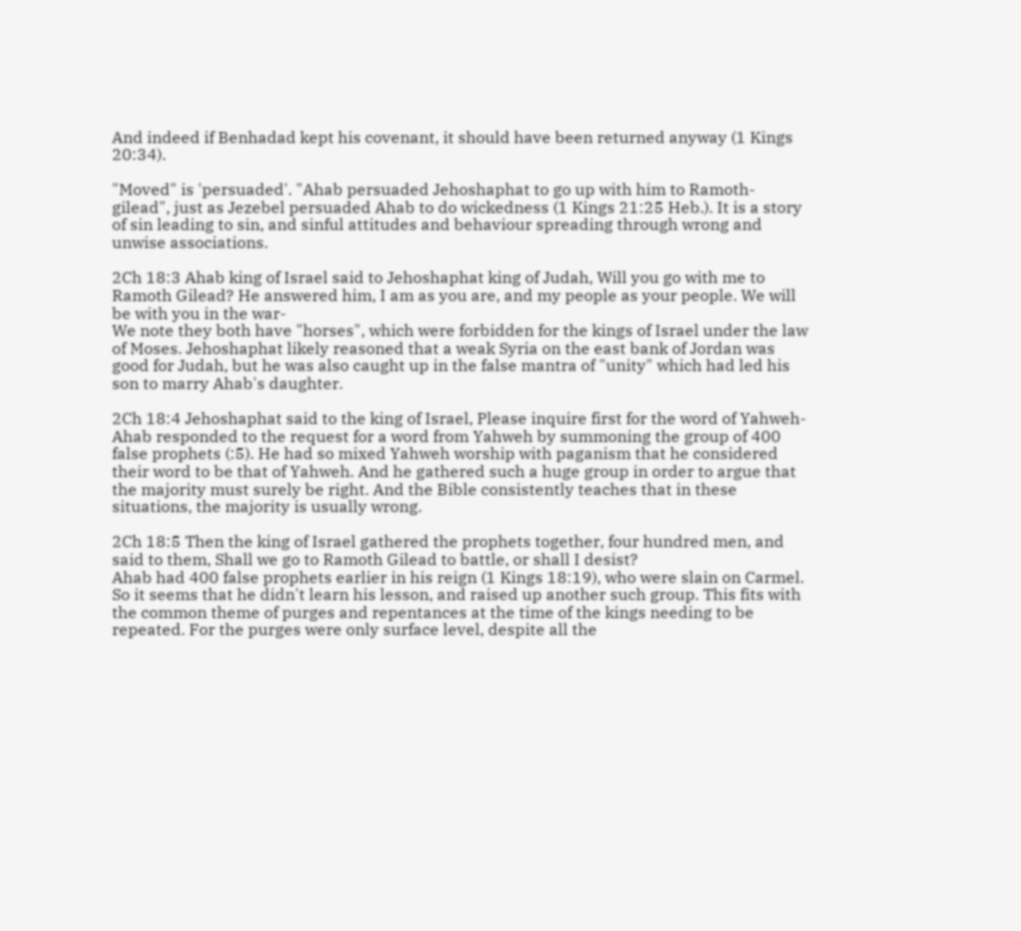And indeed if Benhadad kept his covenant, it should have been returned anyway (1 Kings 20:34).

"Moved" is 'persuaded'. "Ahab persuaded Jehoshaphat to go up with him to Ramoth-gilead", just as Jezebel persuaded Ahab to do wickedness (1 Kings 21:25 Heb.). It is a story of sin leading to sin, and sinful attitudes and behaviour spreading through wrong and unwise associations.

2Ch 18:3 Ahab king of Israel said to Jehoshaphat king of Judah, Will you go with me to Ramoth Gilead? He answered him, I am as you are, and my people as your people. We will be with you in the war-
We note they both have "horses", which were forbidden for the kings of Israel under the law of Moses. Jehoshaphat likely reasoned that a weak Syria on the east bank of Jordan was good for Judah, but he was also caught up in the false mantra of "unity" which had led his son to marry Ahab's daughter.

2Ch 18:4 Jehoshaphat said to the king of Israel, Please inquire first for the word of Yahweh-
Ahab responded to the request for a word from Yahweh by summoning the group of 400 false prophets (:5). He had so mixed Yahweh worship with paganism that he considered their word to be that of Yahweh. And he gathered such a huge group in order to argue that the majority must surely be right. And the Bible consistently teaches that in these situations, the majority is usually wrong.

2Ch 18:5 Then the king of Israel gathered the prophets together, four hundred men, and said to them, Shall we go to Ramoth Gilead to battle, or shall I desist?
Ahab had 400 false prophets earlier in his reign (1 Kings 18:19), who were slain on Carmel. So it seems that he didn't learn his lesson, and raised up another such group. This fits with the common theme of purges and repentances at the time of the kings needing to be repeated. For the purges were only surface level, despite all the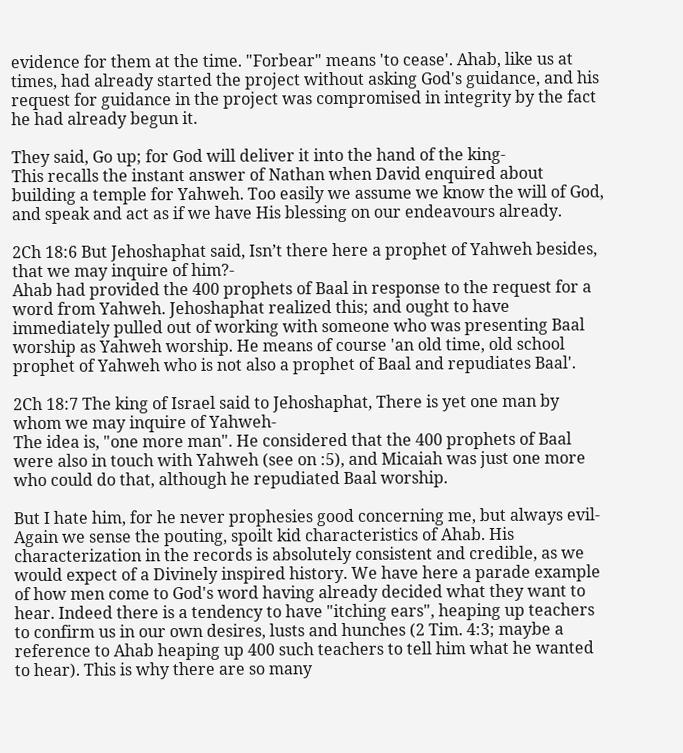evidence for them at the time. "Forbear" means 'to cease'. Ahab, like us at times, had already started the project without asking God's guidance, and his request for guidance in the project was compromised in integrity by the fact he had already begun it.

They said, Go up; for God will deliver it into the hand of the king-
This recalls the instant answer of Nathan when David enquired about building a temple for Yahweh. Too easily we assume we know the will of God, and speak and act as if we have His blessing on our endeavours already.

2Ch 18:6 But Jehoshaphat said, Isn’t there here a prophet of Yahweh besides, that we may inquire of him?-
Ahab had provided the 400 prophets of Baal in response to the request for a word from Yahweh. Jehoshaphat realized this; and ought to have immediately pulled out of working with someone who was presenting Baal worship as Yahweh worship. He means of course 'an old time, old school prophet of Yahweh who is not also a prophet of Baal and repudiates Baal'.

2Ch 18:7 The king of Israel said to Jehoshaphat, There is yet one man by whom we may inquire of Yahweh-
The idea is, "one more man". He considered that the 400 prophets of Baal were also in touch with Yahweh (see on :5), and Micaiah was just one more who could do that, although he repudiated Baal worship.

But I hate him, for he never prophesies good concerning me, but always evil-
Again we sense the pouting, spoilt kid characteristics of Ahab. His characterization in the records is absolutely consistent and credible, as we would expect of a Divinely inspired history. We have here a parade example of how men come to God's word having already decided what they want to hear. Indeed there is a tendency to have "itching ears", heaping up teachers to confirm us in our own desires, lusts and hunches (2 Tim. 4:3; maybe a reference to Ahab heaping up 400 such teachers to tell him what he wanted to hear). This is why there are so many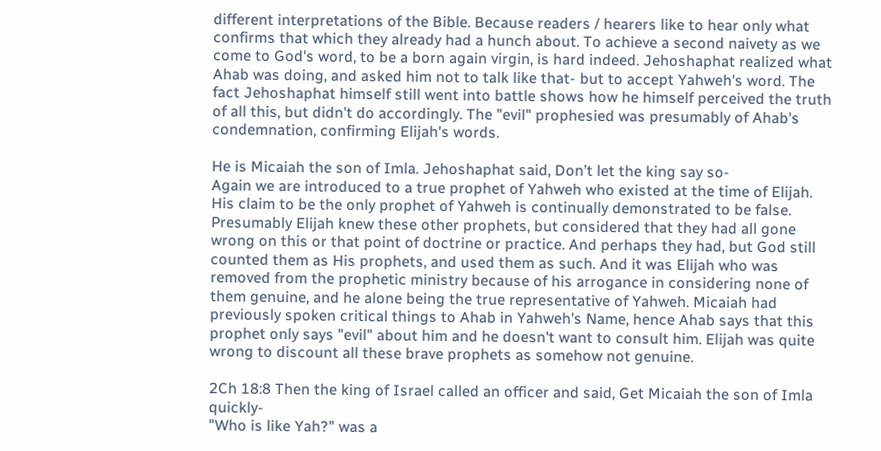different interpretations of the Bible. Because readers / hearers like to hear only what confirms that which they already had a hunch about. To achieve a second naivety as we come to God's word, to be a born again virgin, is hard indeed. Jehoshaphat realized what Ahab was doing, and asked him not to talk like that- but to accept Yahweh's word. The fact Jehoshaphat himself still went into battle shows how he himself perceived the truth of all this, but didn't do accordingly. The "evil" prophesied was presumably of Ahab's condemnation, confirming Elijah's words.

He is Micaiah the son of Imla. Jehoshaphat said, Don’t let the king say so-
Again we are introduced to a true prophet of Yahweh who existed at the time of Elijah. His claim to be the only prophet of Yahweh is continually demonstrated to be false. Presumably Elijah knew these other prophets, but considered that they had all gone wrong on this or that point of doctrine or practice. And perhaps they had, but God still counted them as His prophets, and used them as such. And it was Elijah who was removed from the prophetic ministry because of his arrogance in considering none of them genuine, and he alone being the true representative of Yahweh. Micaiah had previously spoken critical things to Ahab in Yahweh's Name, hence Ahab says that this prophet only says "evil" about him and he doesn't want to consult him. Elijah was quite wrong to discount all these brave prophets as somehow not genuine.

2Ch 18:8 Then the king of Israel called an officer and said, Get Micaiah the son of Imla quickly-
"Who is like Yah?" was a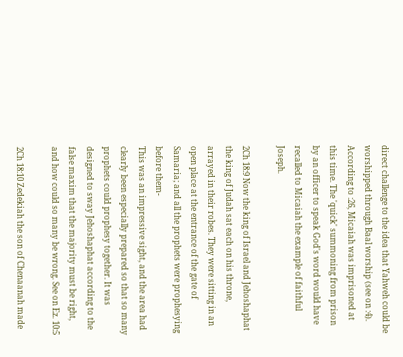direct challenge to the idea that Yahweh could be worshipped through Baal worship (see on :4). According to :26, Micaiah was imprisoned at this time. The 'quick' summoning from prison by an officer to speak God's word would have recalled to Micaiah the example of faithful Joseph.

2Ch 18:9 Now the king of Israel and Jehoshaphat the king of Judah sat each on his throne, arrayed in their robes. They were sitting in an open place at the entrance of the gate of Samaria; and all the prophets were prophesying before them-
This was an impressive sight, and the area had clearly been especially prepared so that so many prophets could prophesy together. It was designed to sway Jehoshaphat according to the false maxim that the majority must be right, and how could so many be wrong. See on Ez. 10:5

2Ch 18:10 Zedekiah the son of Chenaanah made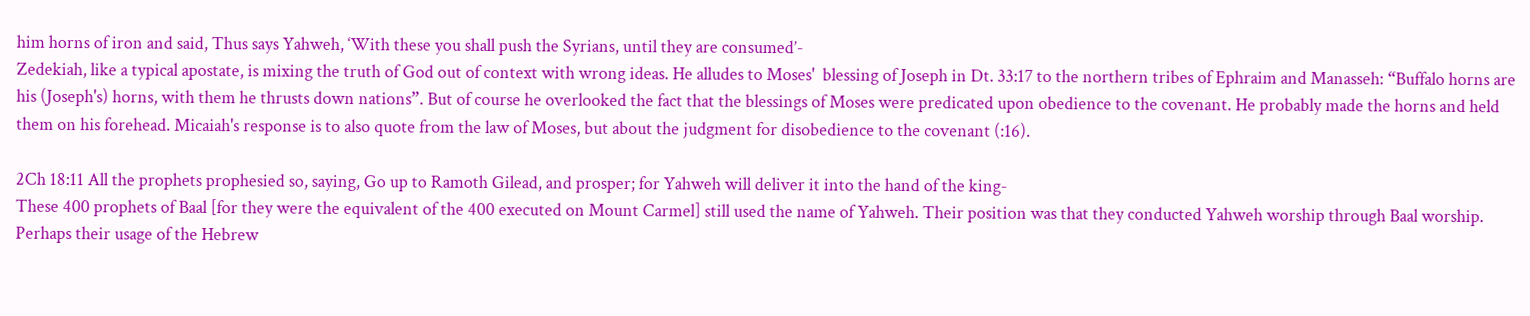him horns of iron and said, Thus says Yahweh, ‘With these you shall push the Syrians, until they are consumed’-
Zedekiah, like a typical apostate, is mixing the truth of God out of context with wrong ideas. He alludes to Moses'  blessing of Joseph in Dt. 33:17 to the northern tribes of Ephraim and Manasseh: “Buffalo horns are his (Joseph's) horns, with them he thrusts down nations”. But of course he overlooked the fact that the blessings of Moses were predicated upon obedience to the covenant. He probably made the horns and held them on his forehead. Micaiah's response is to also quote from the law of Moses, but about the judgment for disobedience to the covenant (:16).

2Ch 18:11 All the prophets prophesied so, saying, Go up to Ramoth Gilead, and prosper; for Yahweh will deliver it into the hand of the king-
These 400 prophets of Baal [for they were the equivalent of the 400 executed on Mount Carmel] still used the name of Yahweh. Their position was that they conducted Yahweh worship through Baal worship. Perhaps their usage of the Hebrew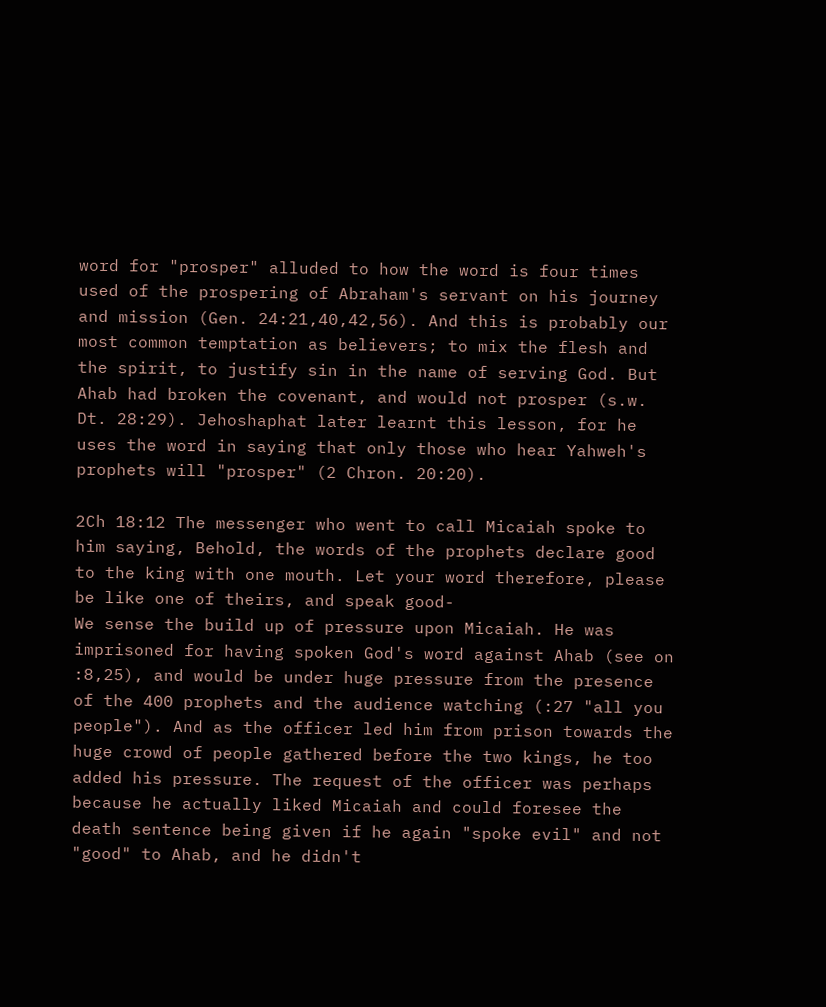word for "prosper" alluded to how the word is four times used of the prospering of Abraham's servant on his journey and mission (Gen. 24:21,40,42,56). And this is probably our most common temptation as believers; to mix the flesh and the spirit, to justify sin in the name of serving God. But Ahab had broken the covenant, and would not prosper (s.w. Dt. 28:29). Jehoshaphat later learnt this lesson, for he uses the word in saying that only those who hear Yahweh's prophets will "prosper" (2 Chron. 20:20).

2Ch 18:12 The messenger who went to call Micaiah spoke to him saying, Behold, the words of the prophets declare good to the king with one mouth. Let your word therefore, please be like one of theirs, and speak good-
We sense the build up of pressure upon Micaiah. He was imprisoned for having spoken God's word against Ahab (see on :8,25), and would be under huge pressure from the presence of the 400 prophets and the audience watching (:27 "all you people"). And as the officer led him from prison towards the huge crowd of people gathered before the two kings, he too added his pressure. The request of the officer was perhaps because he actually liked Micaiah and could foresee the death sentence being given if he again "spoke evil" and not "good" to Ahab, and he didn't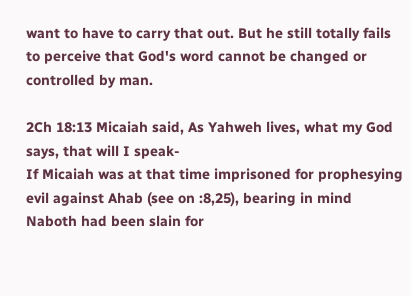want to have to carry that out. But he still totally fails to perceive that God's word cannot be changed or controlled by man.

2Ch 18:13 Micaiah said, As Yahweh lives, what my God says, that will I speak-
If Micaiah was at that time imprisoned for prophesying evil against Ahab (see on :8,25), bearing in mind Naboth had been slain for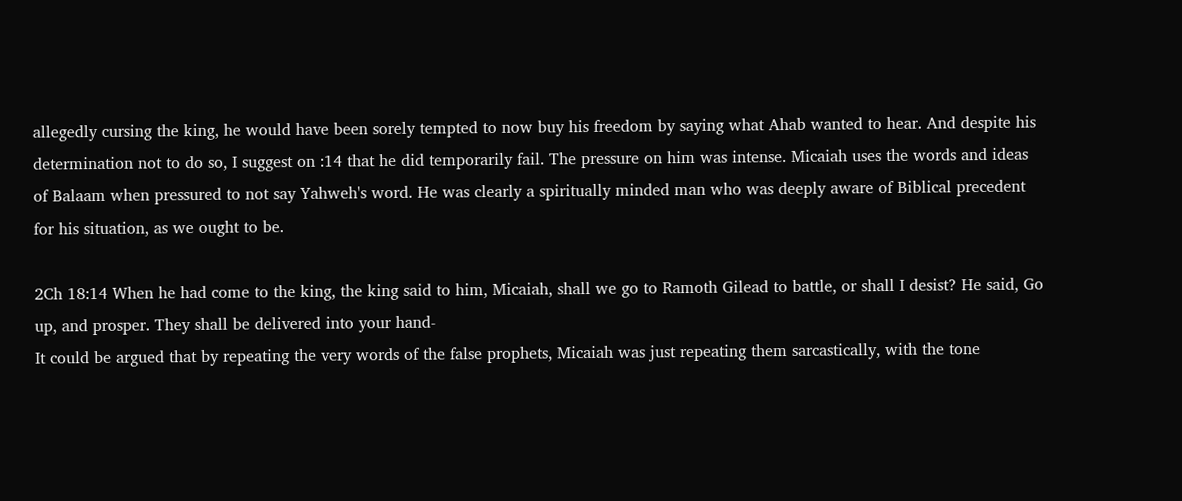allegedly cursing the king, he would have been sorely tempted to now buy his freedom by saying what Ahab wanted to hear. And despite his determination not to do so, I suggest on :14 that he did temporarily fail. The pressure on him was intense. Micaiah uses the words and ideas of Balaam when pressured to not say Yahweh's word. He was clearly a spiritually minded man who was deeply aware of Biblical precedent for his situation, as we ought to be.

2Ch 18:14 When he had come to the king, the king said to him, Micaiah, shall we go to Ramoth Gilead to battle, or shall I desist? He said, Go up, and prosper. They shall be delivered into your hand-
It could be argued that by repeating the very words of the false prophets, Micaiah was just repeating them sarcastically, with the tone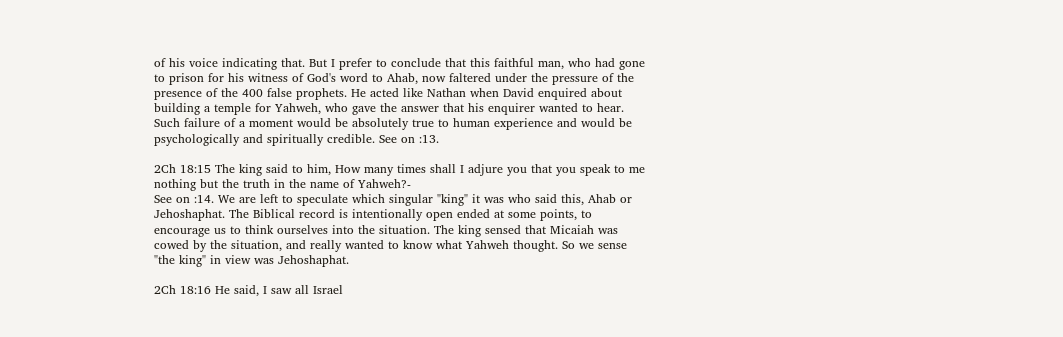of his voice indicating that. But I prefer to conclude that this faithful man, who had gone to prison for his witness of God's word to Ahab, now faltered under the pressure of the presence of the 400 false prophets. He acted like Nathan when David enquired about building a temple for Yahweh, who gave the answer that his enquirer wanted to hear. Such failure of a moment would be absolutely true to human experience and would be psychologically and spiritually credible. See on :13.

2Ch 18:15 The king said to him, How many times shall I adjure you that you speak to me nothing but the truth in the name of Yahweh?-
See on :14. We are left to speculate which singular "king" it was who said this, Ahab or Jehoshaphat. The Biblical record is intentionally open ended at some points, to encourage us to think ourselves into the situation. The king sensed that Micaiah was cowed by the situation, and really wanted to know what Yahweh thought. So we sense "the king" in view was Jehoshaphat.

2Ch 18:16 He said, I saw all Israel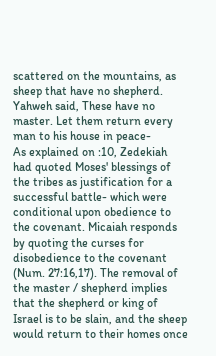scattered on the mountains, as sheep that have no shepherd. Yahweh said, These have no master. Let them return every man to his house in peace-
As explained on :10, Zedekiah had quoted Moses' blessings of the tribes as justification for a successful battle- which were conditional upon obedience to the covenant. Micaiah responds by quoting the curses for disobedience to the covenant (Num. 27:16,17). The removal of the master / shepherd implies that the shepherd or king of Israel is to be slain, and the sheep would return to their homes once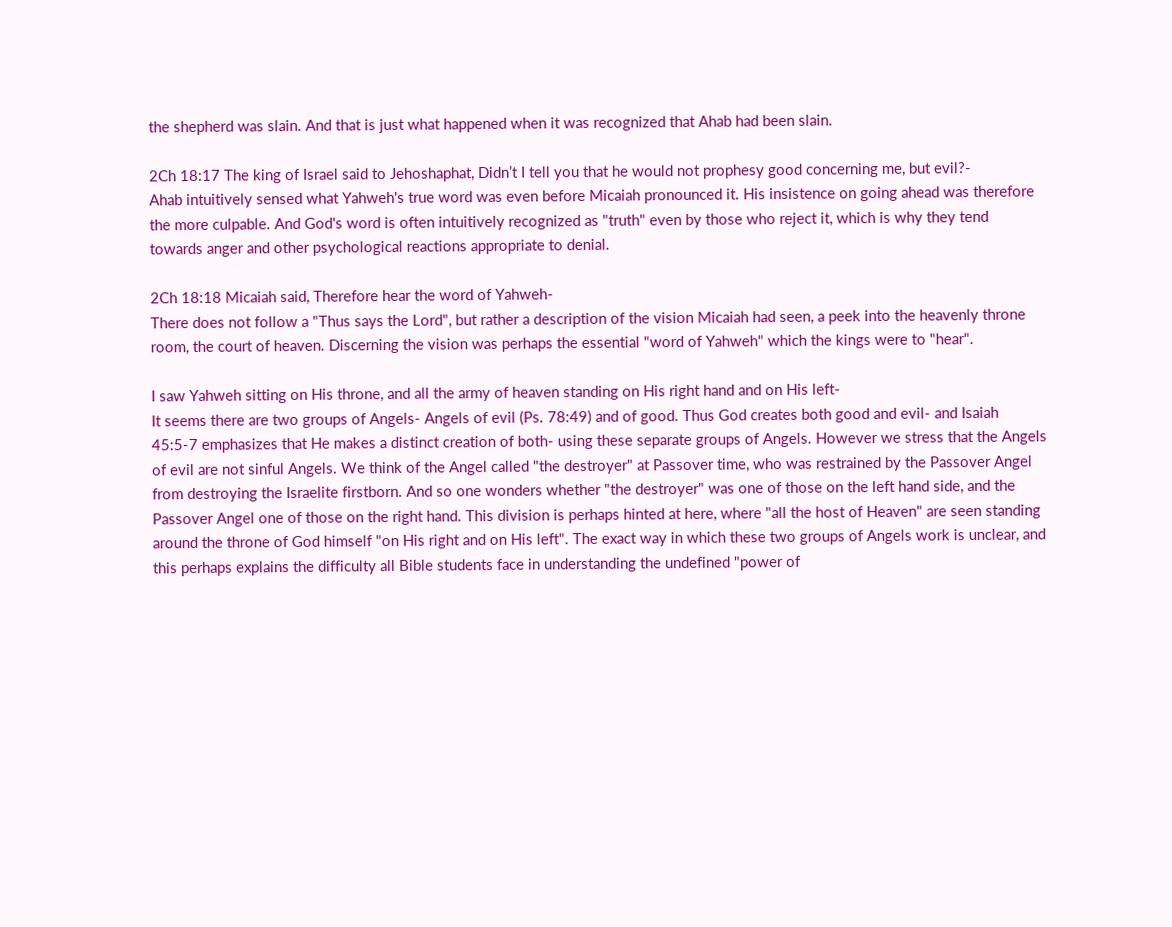the shepherd was slain. And that is just what happened when it was recognized that Ahab had been slain.

2Ch 18:17 The king of Israel said to Jehoshaphat, Didn’t I tell you that he would not prophesy good concerning me, but evil?-
Ahab intuitively sensed what Yahweh's true word was even before Micaiah pronounced it. His insistence on going ahead was therefore the more culpable. And God's word is often intuitively recognized as "truth" even by those who reject it, which is why they tend towards anger and other psychological reactions appropriate to denial.

2Ch 18:18 Micaiah said, Therefore hear the word of Yahweh-
There does not follow a "Thus says the Lord", but rather a description of the vision Micaiah had seen, a peek into the heavenly throne room, the court of heaven. Discerning the vision was perhaps the essential "word of Yahweh" which the kings were to "hear".

I saw Yahweh sitting on His throne, and all the army of heaven standing on His right hand and on His left-
It seems there are two groups of Angels- Angels of evil (Ps. 78:49) and of good. Thus God creates both good and evil- and Isaiah 45:5-7 emphasizes that He makes a distinct creation of both- using these separate groups of Angels. However we stress that the Angels of evil are not sinful Angels. We think of the Angel called "the destroyer" at Passover time, who was restrained by the Passover Angel from destroying the Israelite firstborn. And so one wonders whether "the destroyer" was one of those on the left hand side, and the Passover Angel one of those on the right hand. This division is perhaps hinted at here, where "all the host of Heaven" are seen standing around the throne of God himself "on His right and on His left". The exact way in which these two groups of Angels work is unclear, and this perhaps explains the difficulty all Bible students face in understanding the undefined "power of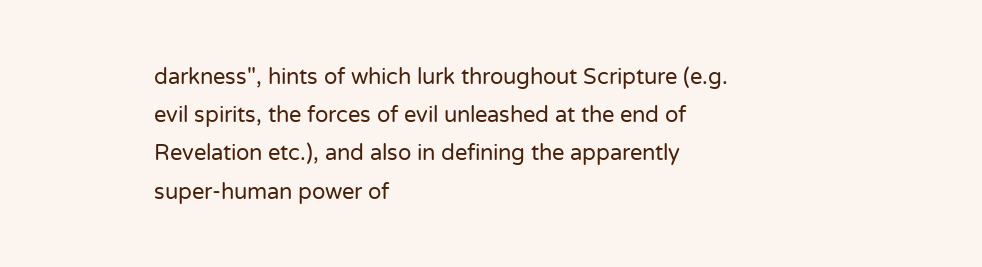darkness", hints of which lurk throughout Scripture (e.g. evil spirits, the forces of evil unleashed at the end of Revelation etc.), and also in defining the apparently super-human power of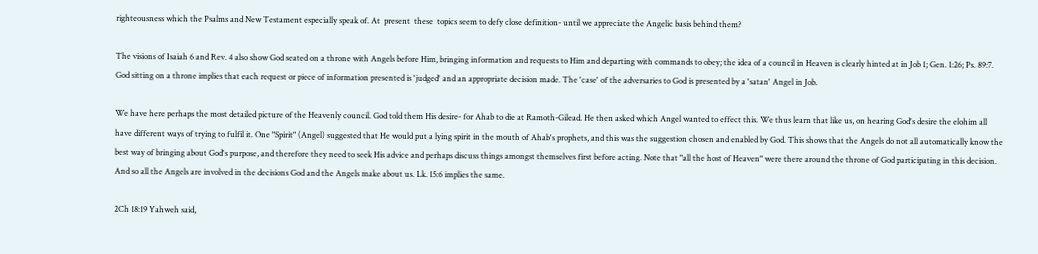righteousness which the Psalms and New Testament especially speak of. At  present  these  topics seem to defy close definition- until we appreciate the Angelic basis behind them?

The visions of Isaiah 6 and Rev. 4 also show God seated on a throne with Angels before Him, bringing information and requests to Him and departing with commands to obey; the idea of a council in Heaven is clearly hinted at in Job 1; Gen. 1:26; Ps. 89:7. God sitting on a throne implies that each request or piece of information presented is 'judged' and an appropriate decision made. The 'case' of the adversaries to God is presented by a 'satan' Angel in Job.

We have here perhaps the most detailed picture of the Heavenly council. God told them His desire- for Ahab to die at Ramoth-Gilead. He then asked which Angel wanted to effect this. We thus learn that like us, on hearing God's desire the elohim all have different ways of trying to fulfil it. One "Spirit" (Angel) suggested that He would put a lying spirit in the mouth of Ahab's prophets, and this was the suggestion chosen and enabled by God. This shows that the Angels do not all automatically know the best way of bringing about God's purpose, and therefore they need to seek His advice and perhaps discuss things amongst themselves first before acting. Note that "all the host of Heaven" were there around the throne of God participating in this decision. And so all the Angels are involved in the decisions God and the Angels make about us. Lk. 15:6 implies the same.

2Ch 18:19 Yahweh said,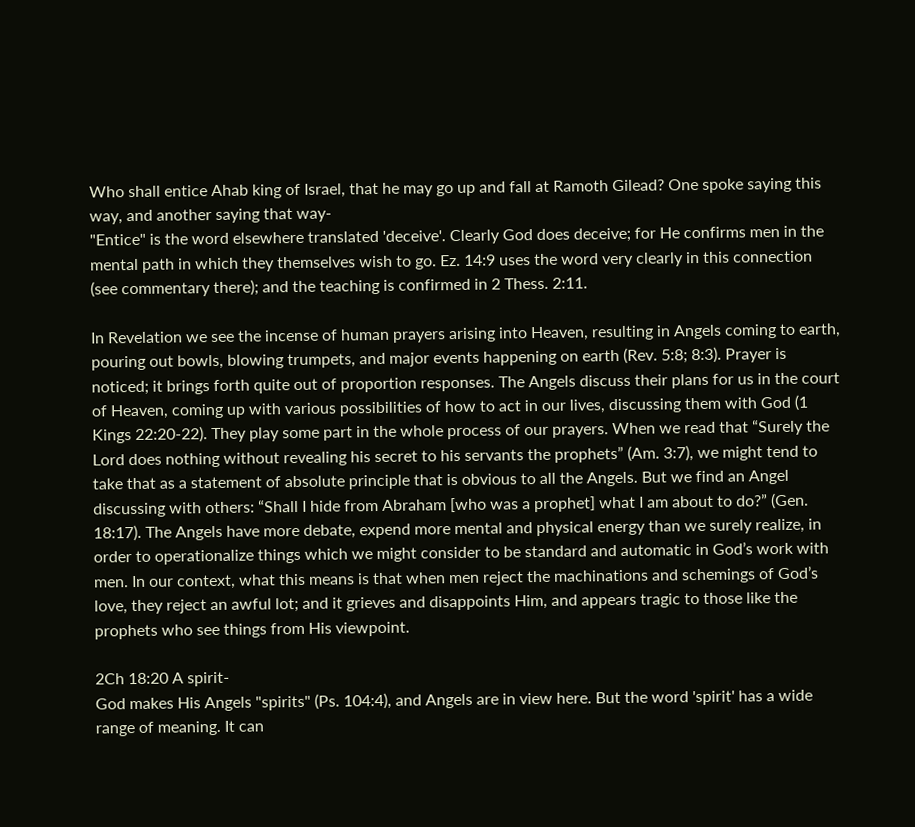Who shall entice Ahab king of Israel, that he may go up and fall at Ramoth Gilead? One spoke saying this way, and another saying that way-
"Entice" is the word elsewhere translated 'deceive'. Clearly God does deceive; for He confirms men in the mental path in which they themselves wish to go. Ez. 14:9 uses the word very clearly in this connection (see commentary there); and the teaching is confirmed in 2 Thess. 2:11.

In Revelation we see the incense of human prayers arising into Heaven, resulting in Angels coming to earth, pouring out bowls, blowing trumpets, and major events happening on earth (Rev. 5:8; 8:3). Prayer is noticed; it brings forth quite out of proportion responses. The Angels discuss their plans for us in the court of Heaven, coming up with various possibilities of how to act in our lives, discussing them with God (1 Kings 22:20-22). They play some part in the whole process of our prayers. When we read that “Surely the Lord does nothing without revealing his secret to his servants the prophets” (Am. 3:7), we might tend to take that as a statement of absolute principle that is obvious to all the Angels. But we find an Angel discussing with others: “Shall I hide from Abraham [who was a prophet] what I am about to do?” (Gen. 18:17). The Angels have more debate, expend more mental and physical energy than we surely realize, in order to operationalize things which we might consider to be standard and automatic in God’s work with men. In our context, what this means is that when men reject the machinations and schemings of God’s love, they reject an awful lot; and it grieves and disappoints Him, and appears tragic to those like the prophets who see things from His viewpoint.

2Ch 18:20 A spirit-
God makes His Angels "spirits" (Ps. 104:4), and Angels are in view here. But the word 'spirit' has a wide range of meaning. It can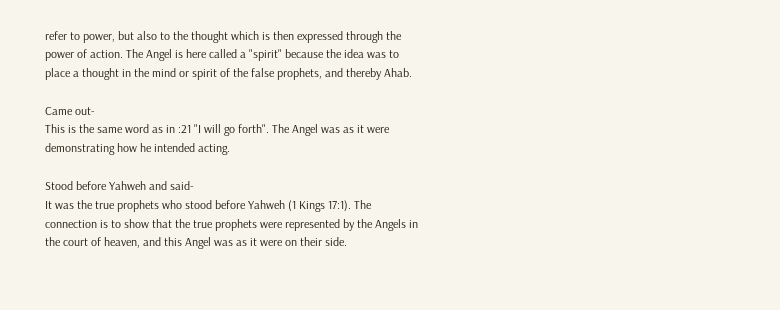refer to power, but also to the thought which is then expressed through the power of action. The Angel is here called a "spirit" because the idea was to place a thought in the mind or spirit of the false prophets, and thereby Ahab.

Came out-
This is the same word as in :21 "I will go forth". The Angel was as it were demonstrating how he intended acting.

Stood before Yahweh and said-
It was the true prophets who stood before Yahweh (1 Kings 17:1). The connection is to show that the true prophets were represented by the Angels in the court of heaven, and this Angel was as it were on their side.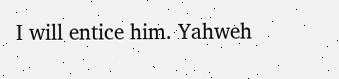I will entice him. Yahweh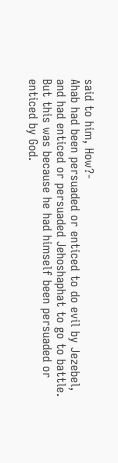said to him, How?-
Ahab had been persuaded or enticed to do evil by Jezebel, and had enticed or persuaded Jehoshaphat to go to battle. But this was because he had himself been persuaded or enticed by God.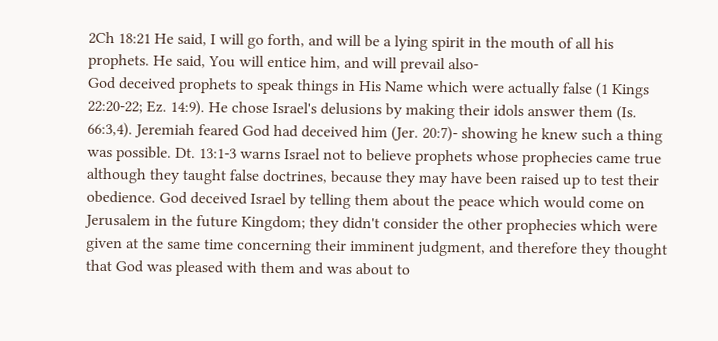2Ch 18:21 He said, I will go forth, and will be a lying spirit in the mouth of all his prophets. He said, You will entice him, and will prevail also-
God deceived prophets to speak things in His Name which were actually false (1 Kings 22:20-22; Ez. 14:9). He chose Israel's delusions by making their idols answer them (Is. 66:3,4). Jeremiah feared God had deceived him (Jer. 20:7)- showing he knew such a thing was possible. Dt. 13:1-3 warns Israel not to believe prophets whose prophecies came true although they taught false doctrines, because they may have been raised up to test their obedience. God deceived Israel by telling them about the peace which would come on Jerusalem in the future Kingdom; they didn't consider the other prophecies which were given at the same time concerning their imminent judgment, and therefore they thought that God was pleased with them and was about to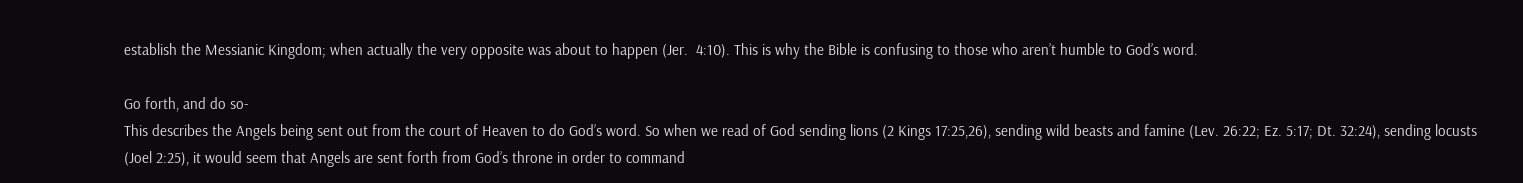establish the Messianic Kingdom; when actually the very opposite was about to happen (Jer.  4:10). This is why the Bible is confusing to those who aren’t humble to God’s word.

Go forth, and do so-
This describes the Angels being sent out from the court of Heaven to do God’s word. So when we read of God sending lions (2 Kings 17:25,26), sending wild beasts and famine (Lev. 26:22; Ez. 5:17; Dt. 32:24), sending locusts (Joel 2:25), it would seem that Angels are sent forth from God’s throne in order to command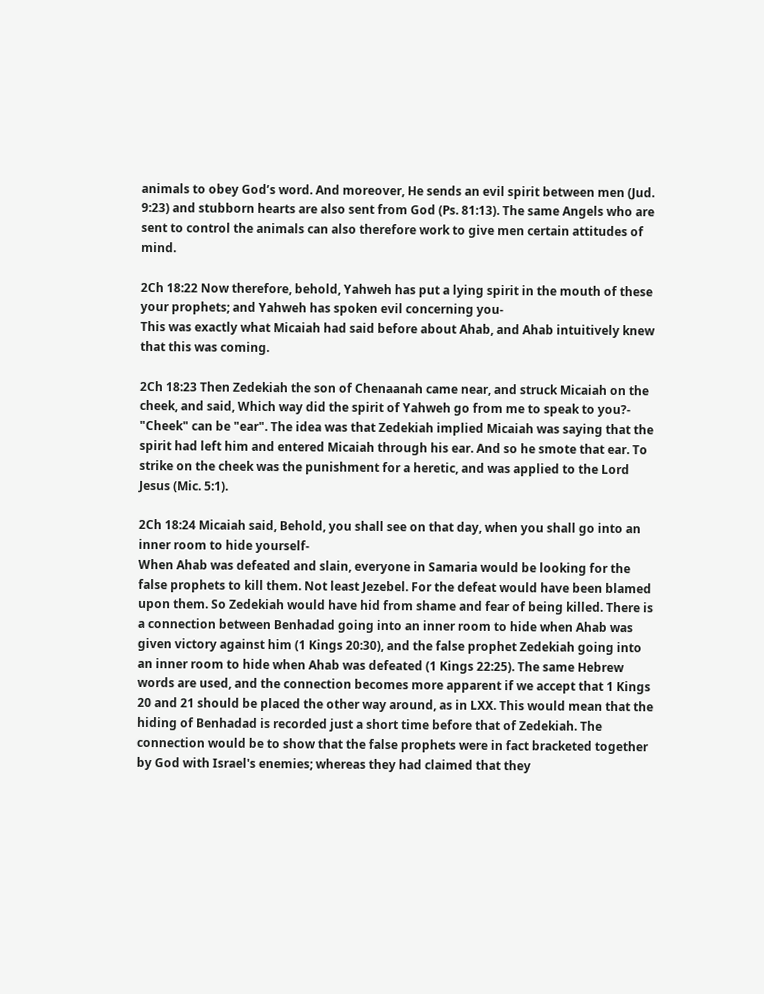animals to obey God’s word. And moreover, He sends an evil spirit between men (Jud. 9:23) and stubborn hearts are also sent from God (Ps. 81:13). The same Angels who are sent to control the animals can also therefore work to give men certain attitudes of mind.

2Ch 18:22 Now therefore, behold, Yahweh has put a lying spirit in the mouth of these your prophets; and Yahweh has spoken evil concerning you-
This was exactly what Micaiah had said before about Ahab, and Ahab intuitively knew that this was coming.

2Ch 18:23 Then Zedekiah the son of Chenaanah came near, and struck Micaiah on the cheek, and said, Which way did the spirit of Yahweh go from me to speak to you?-
"Cheek" can be "ear". The idea was that Zedekiah implied Micaiah was saying that the spirit had left him and entered Micaiah through his ear. And so he smote that ear. To strike on the cheek was the punishment for a heretic, and was applied to the Lord Jesus (Mic. 5:1).

2Ch 18:24 Micaiah said, Behold, you shall see on that day, when you shall go into an inner room to hide yourself-
When Ahab was defeated and slain, everyone in Samaria would be looking for the false prophets to kill them. Not least Jezebel. For the defeat would have been blamed upon them. So Zedekiah would have hid from shame and fear of being killed. There is a connection between Benhadad going into an inner room to hide when Ahab was given victory against him (1 Kings 20:30), and the false prophet Zedekiah going into an inner room to hide when Ahab was defeated (1 Kings 22:25). The same Hebrew words are used, and the connection becomes more apparent if we accept that 1 Kings 20 and 21 should be placed the other way around, as in LXX. This would mean that the hiding of Benhadad is recorded just a short time before that of Zedekiah. The connection would be to show that the false prophets were in fact bracketed together by God with Israel's enemies; whereas they had claimed that they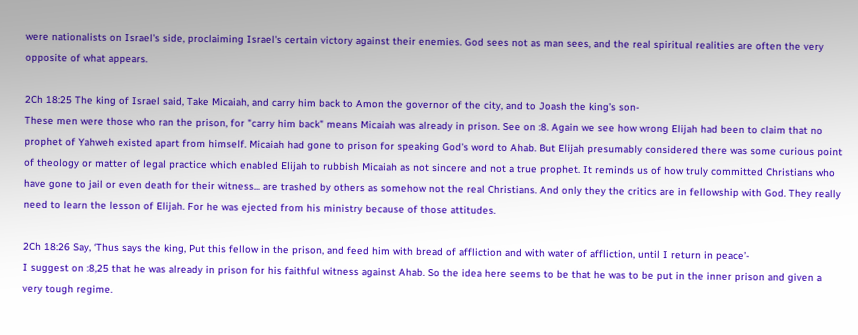were nationalists on Israel's side, proclaiming Israel's certain victory against their enemies. God sees not as man sees, and the real spiritual realities are often the very opposite of what appears.

2Ch 18:25 The king of Israel said, Take Micaiah, and carry him back to Amon the governor of the city, and to Joash the king’s son-
These men were those who ran the prison, for "carry him back" means Micaiah was already in prison. See on :8. Again we see how wrong Elijah had been to claim that no prophet of Yahweh existed apart from himself. Micaiah had gone to prison for speaking God's word to Ahab. But Elijah presumably considered there was some curious point of theology or matter of legal practice which enabled Elijah to rubbish Micaiah as not sincere and not a true prophet. It reminds us of how truly committed Christians who have gone to jail or even death for their witness... are trashed by others as somehow not the real Christians. And only they the critics are in fellowship with God. They really need to learn the lesson of Elijah. For he was ejected from his ministry because of those attitudes.

2Ch 18:26 Say, ‘Thus says the king, Put this fellow in the prison, and feed him with bread of affliction and with water of affliction, until I return in peace’-
I suggest on :8,25 that he was already in prison for his faithful witness against Ahab. So the idea here seems to be that he was to be put in the inner prison and given a very tough regime.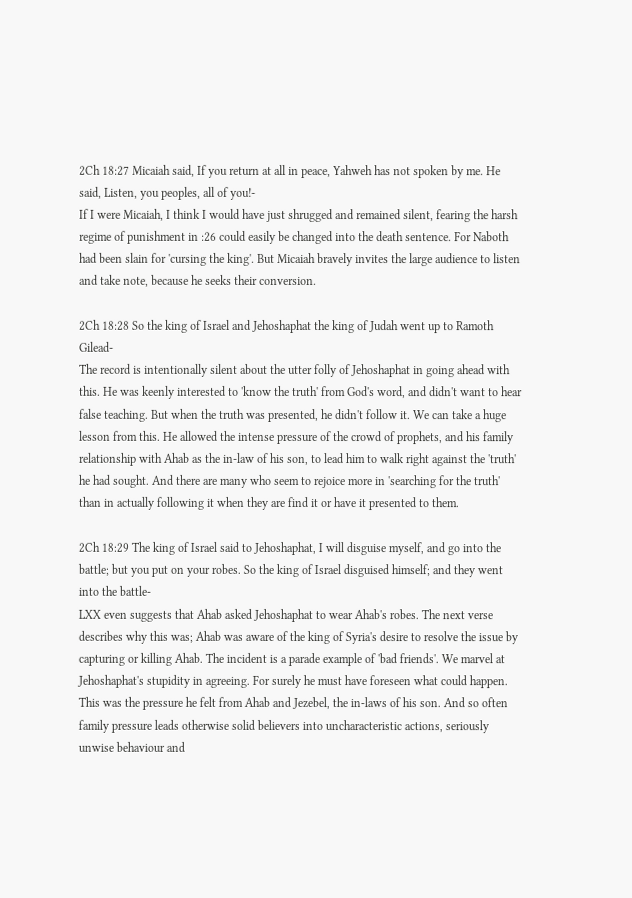2Ch 18:27 Micaiah said, If you return at all in peace, Yahweh has not spoken by me. He said, Listen, you peoples, all of you!-
If I were Micaiah, I think I would have just shrugged and remained silent, fearing the harsh regime of punishment in :26 could easily be changed into the death sentence. For Naboth had been slain for 'cursing the king'. But Micaiah bravely invites the large audience to listen and take note, because he seeks their conversion.

2Ch 18:28 So the king of Israel and Jehoshaphat the king of Judah went up to Ramoth Gilead-
The record is intentionally silent about the utter folly of Jehoshaphat in going ahead with this. He was keenly interested to 'know the truth' from God's word, and didn't want to hear false teaching. But when the truth was presented, he didn't follow it. We can take a huge lesson from this. He allowed the intense pressure of the crowd of prophets, and his family relationship with Ahab as the in-law of his son, to lead him to walk right against the 'truth' he had sought. And there are many who seem to rejoice more in 'searching for the truth' than in actually following it when they are find it or have it presented to them.

2Ch 18:29 The king of Israel said to Jehoshaphat, I will disguise myself, and go into the battle; but you put on your robes. So the king of Israel disguised himself; and they went into the battle-
LXX even suggests that Ahab asked Jehoshaphat to wear Ahab's robes. The next verse describes why this was; Ahab was aware of the king of Syria's desire to resolve the issue by capturing or killing Ahab. The incident is a parade example of 'bad friends'. We marvel at Jehoshaphat's stupidity in agreeing. For surely he must have foreseen what could happen. This was the pressure he felt from Ahab and Jezebel, the in-laws of his son. And so often family pressure leads otherwise solid believers into uncharacteristic actions, seriously unwise behaviour and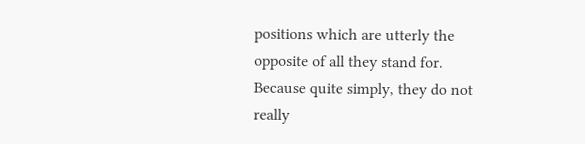positions which are utterly the opposite of all they stand for. Because quite simply, they do not really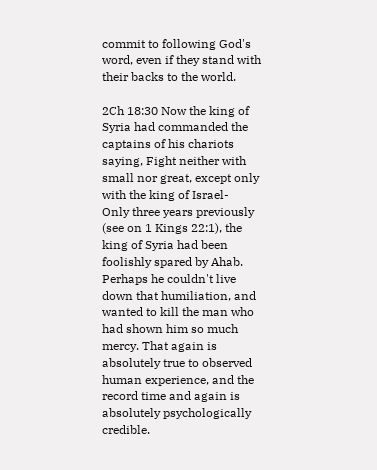commit to following God's word, even if they stand with their backs to the world.

2Ch 18:30 Now the king of Syria had commanded the captains of his chariots saying, Fight neither with small nor great, except only with the king of Israel-
Only three years previously (see on 1 Kings 22:1), the king of Syria had been foolishly spared by Ahab. Perhaps he couldn't live down that humiliation, and wanted to kill the man who had shown him so much mercy. That again is absolutely true to observed human experience, and the record time and again is absolutely psychologically credible.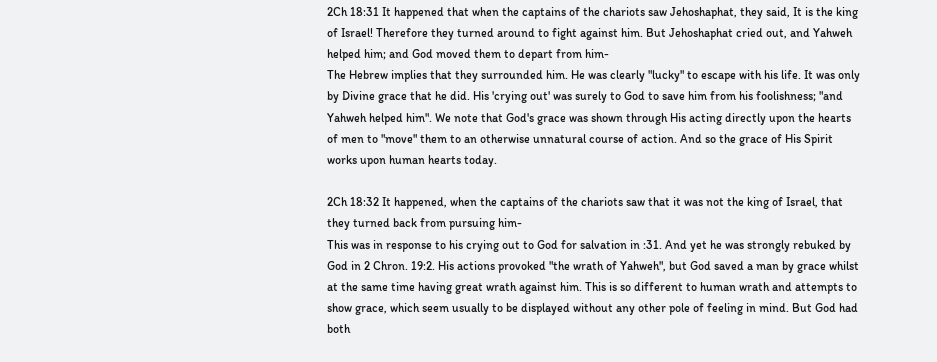2Ch 18:31 It happened that when the captains of the chariots saw Jehoshaphat, they said, It is the king of Israel! Therefore they turned around to fight against him. But Jehoshaphat cried out, and Yahweh helped him; and God moved them to depart from him-
The Hebrew implies that they surrounded him. He was clearly "lucky" to escape with his life. It was only by Divine grace that he did. His 'crying out' was surely to God to save him from his foolishness; "and Yahweh helped him". We note that God's grace was shown through His acting directly upon the hearts of men to "move" them to an otherwise unnatural course of action. And so the grace of His Spirit works upon human hearts today.

2Ch 18:32 It happened, when the captains of the chariots saw that it was not the king of Israel, that they turned back from pursuing him-
This was in response to his crying out to God for salvation in :31. And yet he was strongly rebuked by God in 2 Chron. 19:2. His actions provoked "the wrath of Yahweh", but God saved a man by grace whilst at the same time having great wrath against him. This is so different to human wrath and attempts to show grace, which seem usually to be displayed without any other pole of feeling in mind. But God had both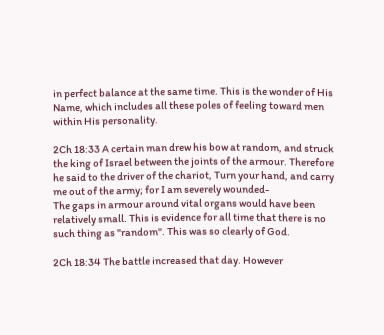in perfect balance at the same time. This is the wonder of His Name, which includes all these poles of feeling toward men within His personality.

2Ch 18:33 A certain man drew his bow at random, and struck the king of Israel between the joints of the armour. Therefore he said to the driver of the chariot, Turn your hand, and carry me out of the army; for I am severely wounded-
The gaps in armour around vital organs would have been relatively small. This is evidence for all time that there is no such thing as "random". This was so clearly of God.

2Ch 18:34 The battle increased that day. However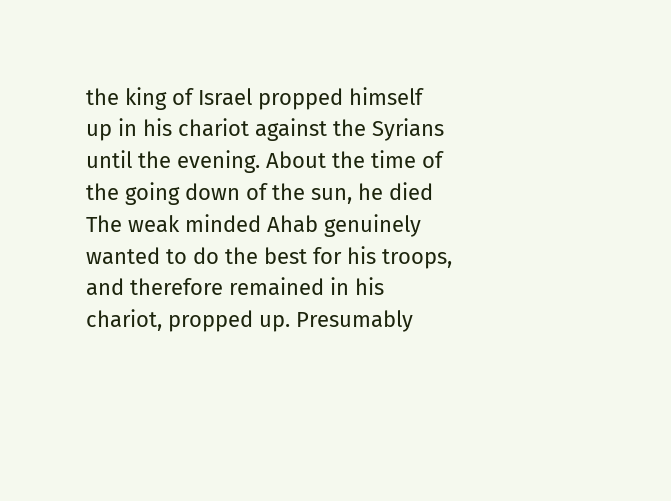the king of Israel propped himself up in his chariot against the Syrians until the evening. About the time of the going down of the sun, he died
The weak minded Ahab genuinely wanted to do the best for his troops, and therefore remained in his chariot, propped up. Presumably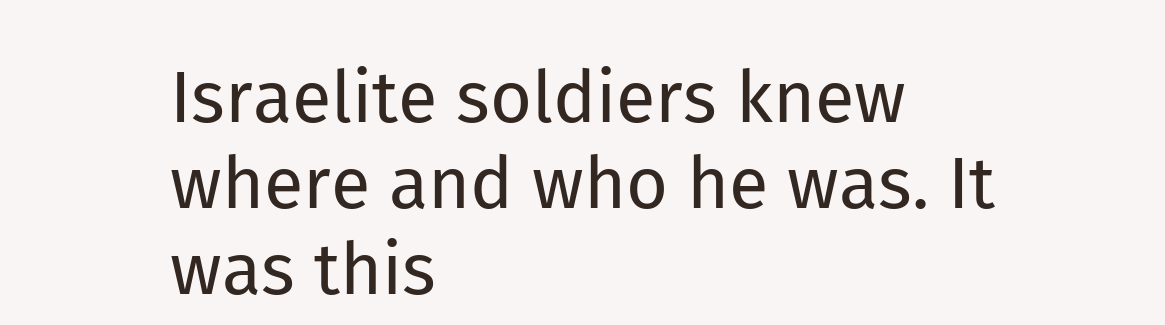Israelite soldiers knew where and who he was. It was this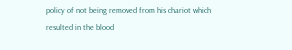policy of not being removed from his chariot which resulted in the blood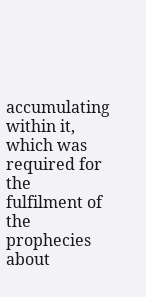accumulating within it, which was required for the fulfilment of the prophecies about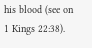his blood (see on 1 Kings 22:38).